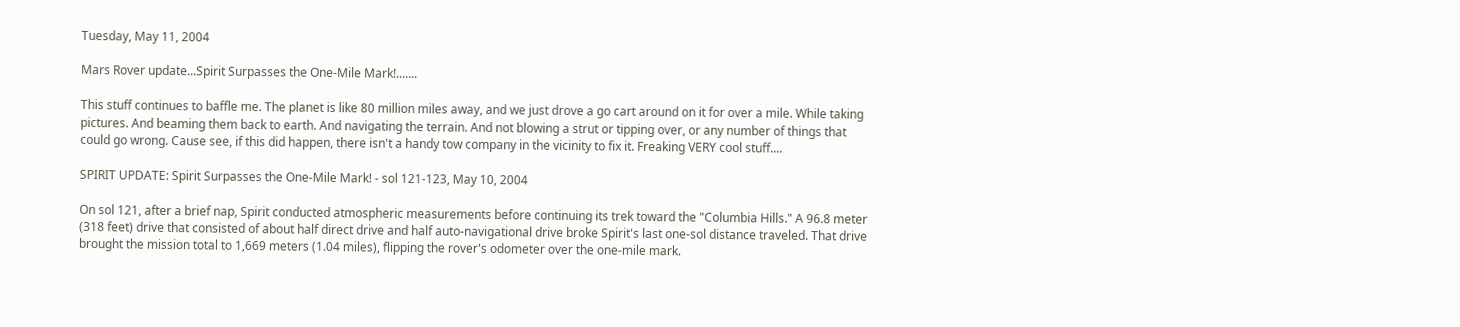Tuesday, May 11, 2004

Mars Rover update...Spirit Surpasses the One-Mile Mark!.......

This stuff continues to baffle me. The planet is like 80 million miles away, and we just drove a go cart around on it for over a mile. While taking pictures. And beaming them back to earth. And navigating the terrain. And not blowing a strut or tipping over, or any number of things that could go wrong. Cause see, if this did happen, there isn't a handy tow company in the vicinity to fix it. Freaking VERY cool stuff....

SPIRIT UPDATE: Spirit Surpasses the One-Mile Mark! - sol 121-123, May 10, 2004

On sol 121, after a brief nap, Spirit conducted atmospheric measurements before continuing its trek toward the "Columbia Hills." A 96.8 meter (318 feet) drive that consisted of about half direct drive and half auto-navigational drive broke Spirit's last one-sol distance traveled. That drive brought the mission total to 1,669 meters (1.04 miles), flipping the rover's odometer over the one-mile mark.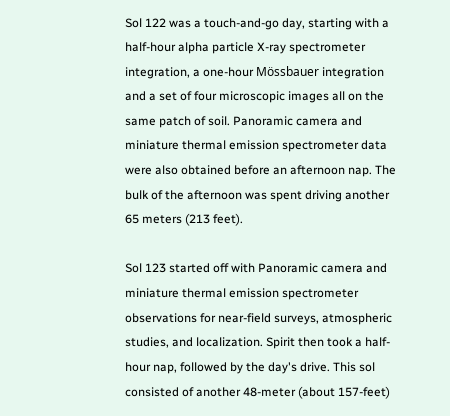Sol 122 was a touch-and-go day, starting with a half-hour alpha particle X-ray spectrometer integration, a one-hour Mössbauer integration and a set of four microscopic images all on the same patch of soil. Panoramic camera and miniature thermal emission spectrometer data were also obtained before an afternoon nap. The bulk of the afternoon was spent driving another 65 meters (213 feet).

Sol 123 started off with Panoramic camera and miniature thermal emission spectrometer observations for near-field surveys, atmospheric studies, and localization. Spirit then took a half-hour nap, followed by the day's drive. This sol consisted of another 48-meter (about 157-feet)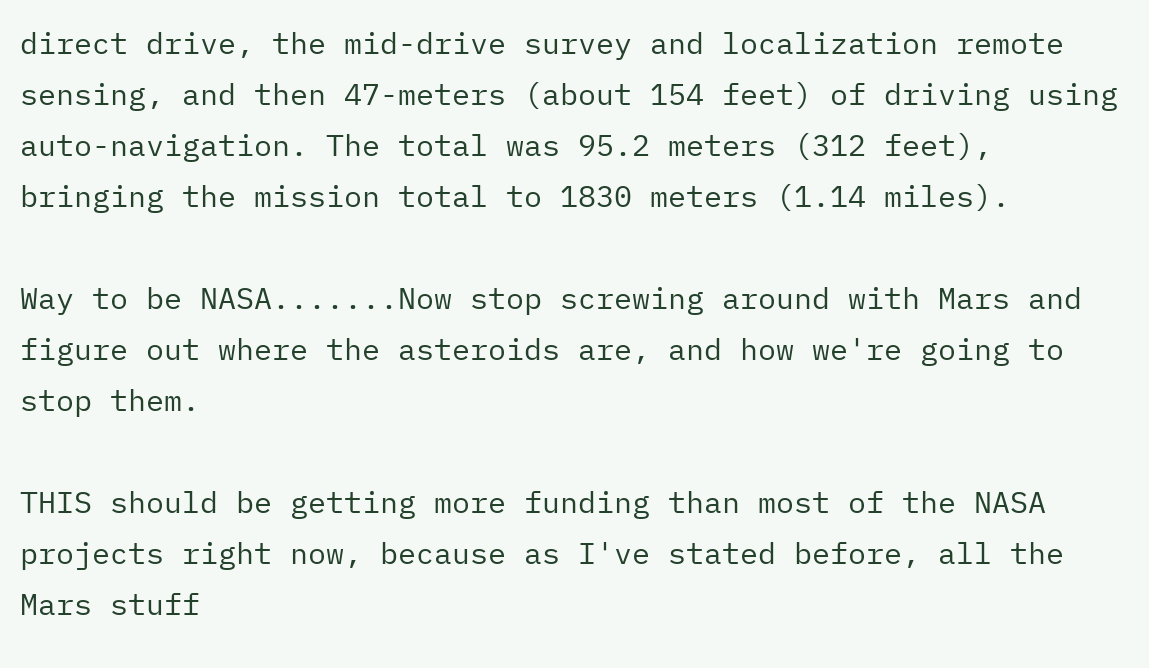direct drive, the mid-drive survey and localization remote sensing, and then 47-meters (about 154 feet) of driving using auto-navigation. The total was 95.2 meters (312 feet), bringing the mission total to 1830 meters (1.14 miles).

Way to be NASA.......Now stop screwing around with Mars and figure out where the asteroids are, and how we're going to stop them.

THIS should be getting more funding than most of the NASA projects right now, because as I've stated before, all the Mars stuff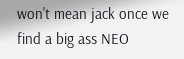won't mean jack once we find a big ass NEO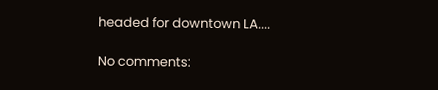headed for downtown LA....

No comments: